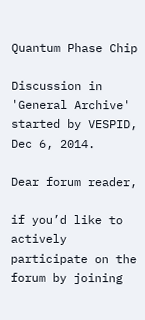Quantum Phase Chip

Discussion in 'General Archive' started by VESPID, Dec 6, 2014.

Dear forum reader,

if you’d like to actively participate on the forum by joining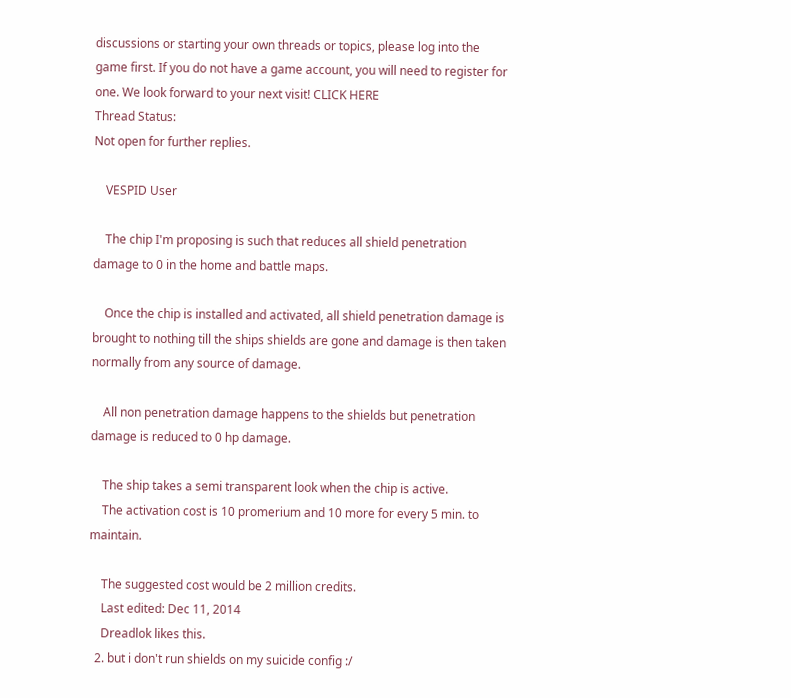discussions or starting your own threads or topics, please log into the game first. If you do not have a game account, you will need to register for one. We look forward to your next visit! CLICK HERE
Thread Status:
Not open for further replies.

    VESPID User

    The chip I'm proposing is such that reduces all shield penetration damage to 0 in the home and battle maps.

    Once the chip is installed and activated, all shield penetration damage is brought to nothing till the ships shields are gone and damage is then taken normally from any source of damage.

    All non penetration damage happens to the shields but penetration damage is reduced to 0 hp damage.

    The ship takes a semi transparent look when the chip is active.
    The activation cost is 10 promerium and 10 more for every 5 min. to maintain.

    The suggested cost would be 2 million credits.
    Last edited: Dec 11, 2014
    Dreadlok likes this.
  2. but i don't run shields on my suicide config :/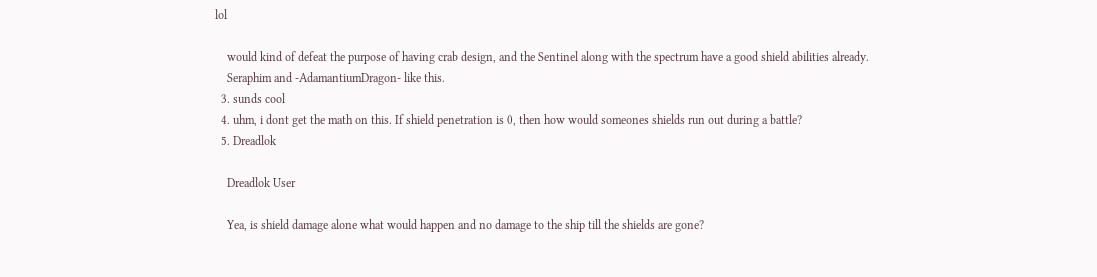lol

    would kind of defeat the purpose of having crab design, and the Sentinel along with the spectrum have a good shield abilities already.
    Seraphim and -AdamantiumDragon- like this.
  3. sunds cool
  4. uhm, i dont get the math on this. If shield penetration is 0, then how would someones shields run out during a battle?
  5. Dreadlok

    Dreadlok User

    Yea, is shield damage alone what would happen and no damage to the ship till the shields are gone?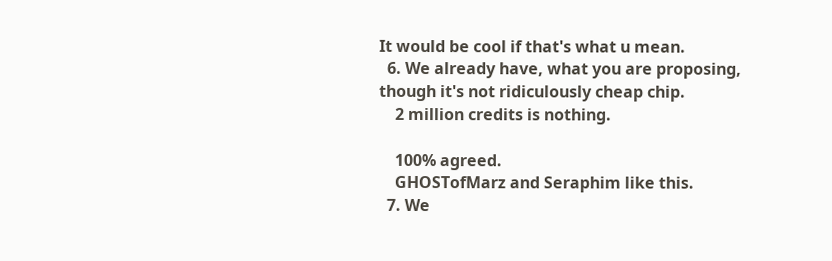It would be cool if that's what u mean.
  6. We already have, what you are proposing, though it's not ridiculously cheap chip.
    2 million credits is nothing.

    100% agreed.
    GHOSTofMarz and Seraphim like this.
  7. We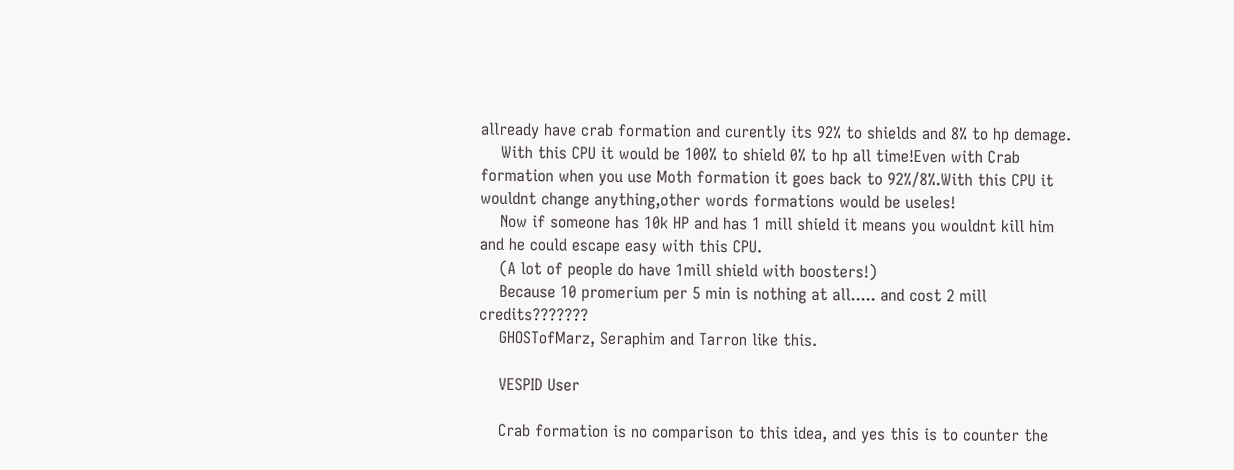allready have crab formation and curently its 92% to shields and 8% to hp demage.
    With this CPU it would be 100% to shield 0% to hp all time!Even with Crab formation when you use Moth formation it goes back to 92%/8%.With this CPU it wouldnt change anything,other words formations would be useles!
    Now if someone has 10k HP and has 1 mill shield it means you wouldnt kill him and he could escape easy with this CPU.
    (A lot of people do have 1mill shield with boosters!)
    Because 10 promerium per 5 min is nothing at all..... and cost 2 mill credits???????
    GHOSTofMarz, Seraphim and Tarron like this.

    VESPID User

    Crab formation is no comparison to this idea, and yes this is to counter the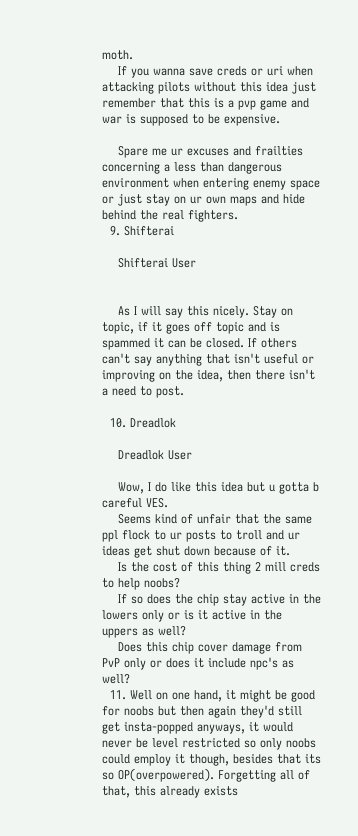moth.
    If you wanna save creds or uri when attacking pilots without this idea just remember that this is a pvp game and war is supposed to be expensive.

    Spare me ur excuses and frailties concerning a less than dangerous environment when entering enemy space or just stay on ur own maps and hide behind the real fighters.
  9. Shifterai

    Shifterai User


    As I will say this nicely. Stay on topic, if it goes off topic and is spammed it can be closed. If others can't say anything that isn't useful or improving on the idea, then there isn't a need to post.

  10. Dreadlok

    Dreadlok User

    Wow, I do like this idea but u gotta b careful VES.
    Seems kind of unfair that the same ppl flock to ur posts to troll and ur ideas get shut down because of it.
    Is the cost of this thing 2 mill creds to help noobs?
    If so does the chip stay active in the lowers only or is it active in the uppers as well?
    Does this chip cover damage from PvP only or does it include npc's as well?
  11. Well on one hand, it might be good for noobs but then again they'd still get insta-popped anyways, it would never be level restricted so only noobs could employ it though, besides that its so OP(overpowered). Forgetting all of that, this already exists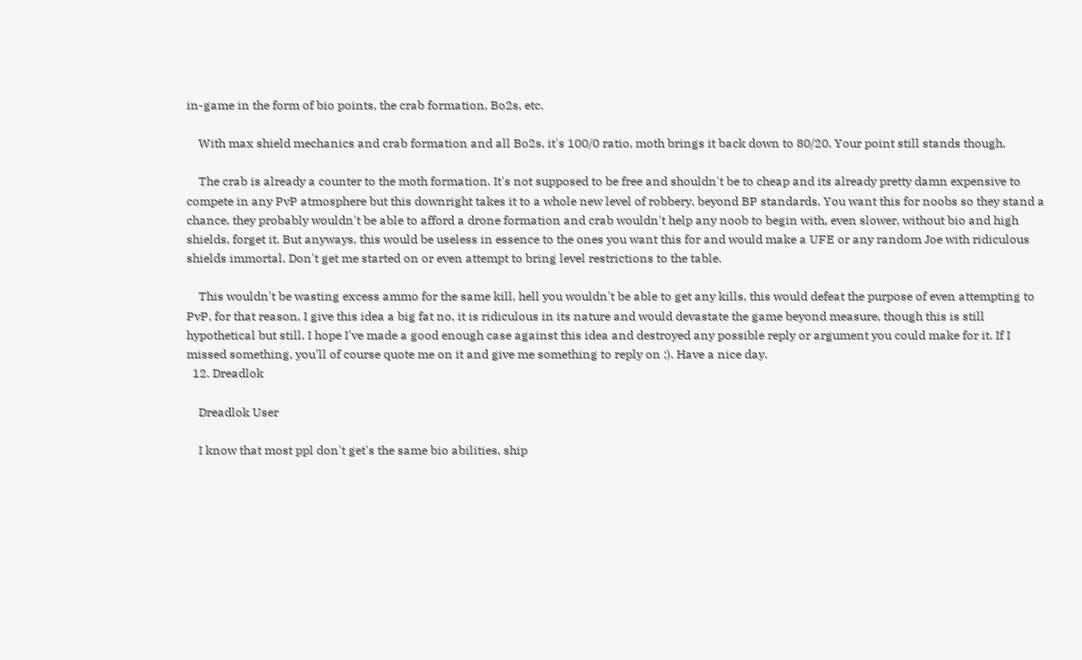in-game in the form of bio points, the crab formation, Bo2s, etc.

    With max shield mechanics and crab formation and all Bo2s, it's 100/0 ratio, moth brings it back down to 80/20. Your point still stands though.

    The crab is already a counter to the moth formation. It's not supposed to be free and shouldn't be to cheap and its already pretty damn expensive to compete in any PvP atmosphere but this downright takes it to a whole new level of robbery, beyond BP standards. You want this for noobs so they stand a chance, they probably wouldn't be able to afford a drone formation and crab wouldn't help any noob to begin with, even slower, without bio and high shields, forget it. But anyways, this would be useless in essence to the ones you want this for and would make a UFE or any random Joe with ridiculous shields immortal. Don't get me started on or even attempt to bring level restrictions to the table.

    This wouldn't be wasting excess ammo for the same kill, hell you wouldn't be able to get any kills, this would defeat the purpose of even attempting to PvP, for that reason, I give this idea a big fat no, it is ridiculous in its nature and would devastate the game beyond measure, though this is still hypothetical but still. I hope I've made a good enough case against this idea and destroyed any possible reply or argument you could make for it. If I missed something, you'll of course quote me on it and give me something to reply on :). Have a nice day.
  12. Dreadlok

    Dreadlok User

    I know that most ppl don't get's the same bio abilities, ship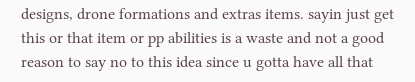designs, drone formations and extras items. sayin just get this or that item or pp abilities is a waste and not a good reason to say no to this idea since u gotta have all that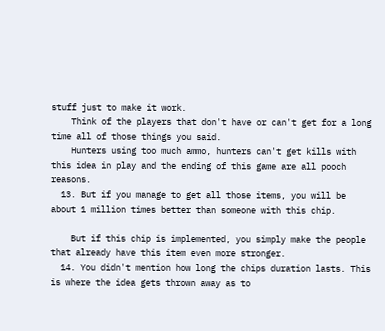stuff just to make it work.
    Think of the players that don't have or can't get for a long time all of those things you said.
    Hunters using too much ammo, hunters can't get kills with this idea in play and the ending of this game are all pooch reasons.
  13. But if you manage to get all those items, you will be about 1 million times better than someone with this chip.

    But if this chip is implemented, you simply make the people that already have this item even more stronger.
  14. You didn't mention how long the chips duration lasts. This is where the idea gets thrown away as to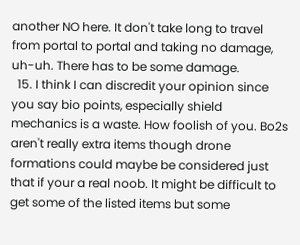another NO here. It don't take long to travel from portal to portal and taking no damage, uh-uh. There has to be some damage.
  15. I think I can discredit your opinion since you say bio points, especially shield mechanics is a waste. How foolish of you. Bo2s aren't really extra items though drone formations could maybe be considered just that if your a real noob. It might be difficult to get some of the listed items but some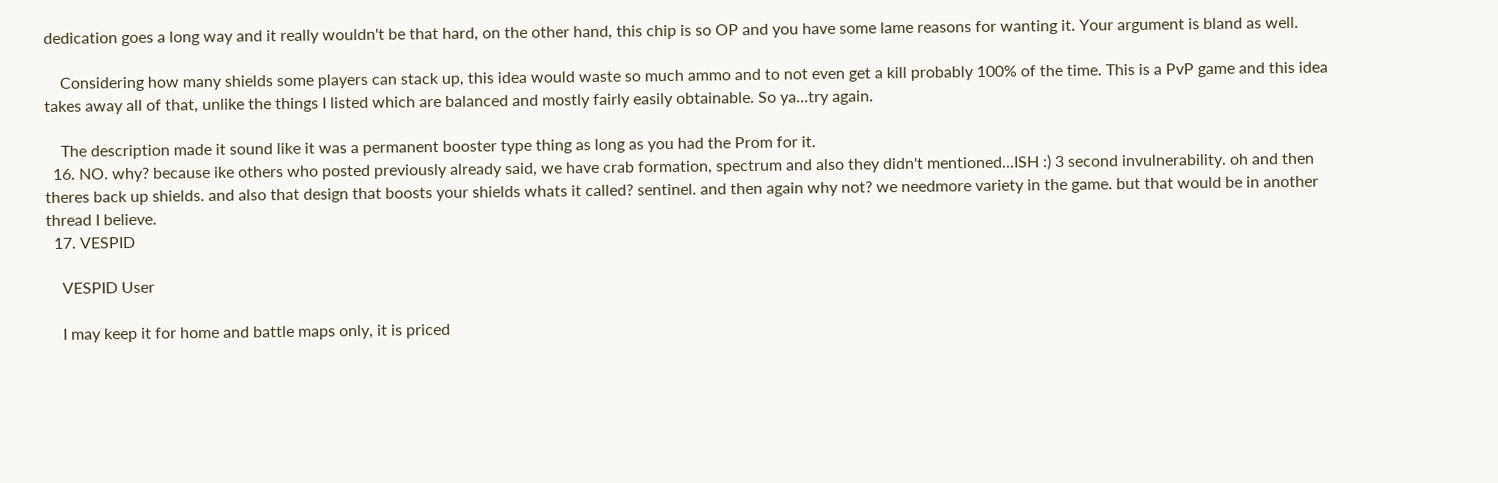dedication goes a long way and it really wouldn't be that hard, on the other hand, this chip is so OP and you have some lame reasons for wanting it. Your argument is bland as well.

    Considering how many shields some players can stack up, this idea would waste so much ammo and to not even get a kill probably 100% of the time. This is a PvP game and this idea takes away all of that, unlike the things I listed which are balanced and mostly fairly easily obtainable. So ya...try again.

    The description made it sound like it was a permanent booster type thing as long as you had the Prom for it.
  16. NO. why? because ike others who posted previously already said, we have crab formation, spectrum and also they didn't mentioned...ISH :) 3 second invulnerability. oh and then theres back up shields. and also that design that boosts your shields whats it called? sentinel. and then again why not? we needmore variety in the game. but that would be in another thread I believe.
  17. VESPID

    VESPID User

    I may keep it for home and battle maps only, it is priced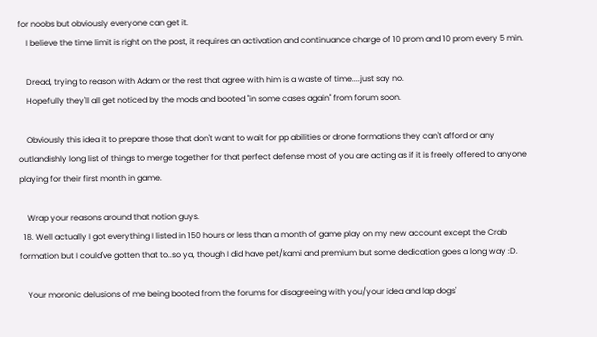for noobs but obviously everyone can get it.
    I believe the time limit is right on the post, it requires an activation and continuance charge of 10 prom and 10 prom every 5 min.

    Dread, trying to reason with Adam or the rest that agree with him is a waste of time....just say no.
    Hopefully they'll all get noticed by the mods and booted "in some cases again" from forum soon.

    Obviously this idea it to prepare those that don't want to wait for pp abilities or drone formations they can't afford or any outlandishly long list of things to merge together for that perfect defense most of you are acting as if it is freely offered to anyone playing for their first month in game.

    Wrap your reasons around that notion guys.
  18. Well actually I got everything I listed in 150 hours or less than a month of game play on my new account except the Crab formation but I could've gotten that to..so ya, though I did have pet/kami and premium but some dedication goes a long way :D.

    Your moronic delusions of me being booted from the forums for disagreeing with you/your idea and lap dogs'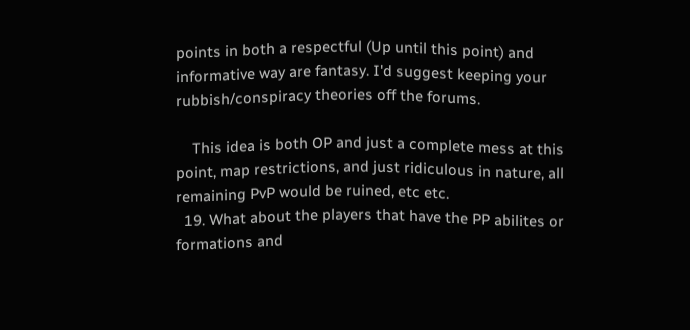points in both a respectful (Up until this point) and informative way are fantasy. I'd suggest keeping your rubbish/conspiracy theories off the forums.

    This idea is both OP and just a complete mess at this point, map restrictions, and just ridiculous in nature, all remaining PvP would be ruined, etc etc.
  19. What about the players that have the PP abilites or formations and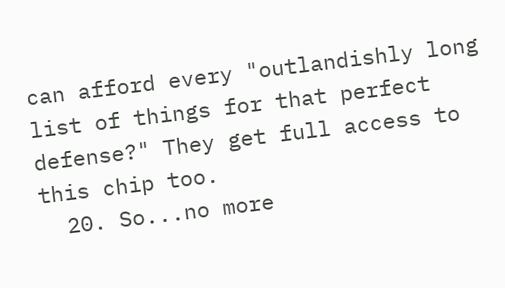can afford every "outlandishly long list of things for that perfect defense?" They get full access to this chip too.
  20. So...no more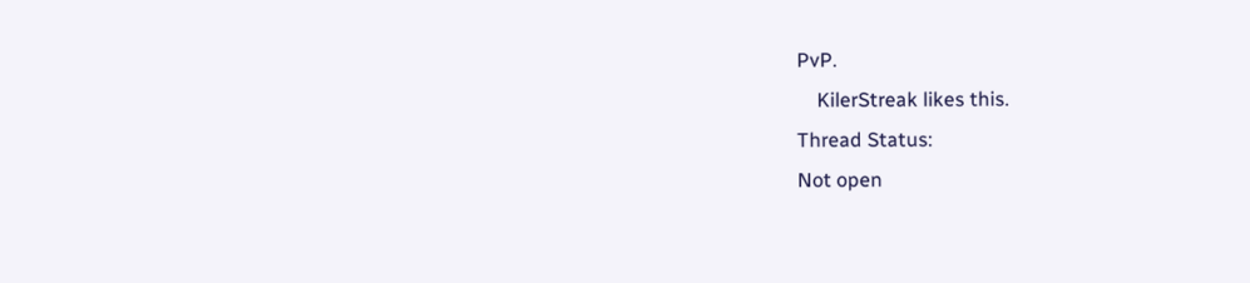PvP.
    KilerStreak likes this.
Thread Status:
Not open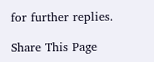for further replies.

Share This Page